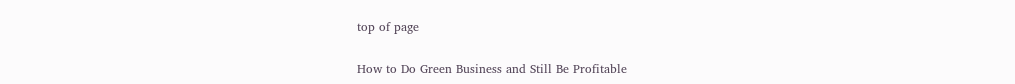top of page

How to Do Green Business and Still Be Profitable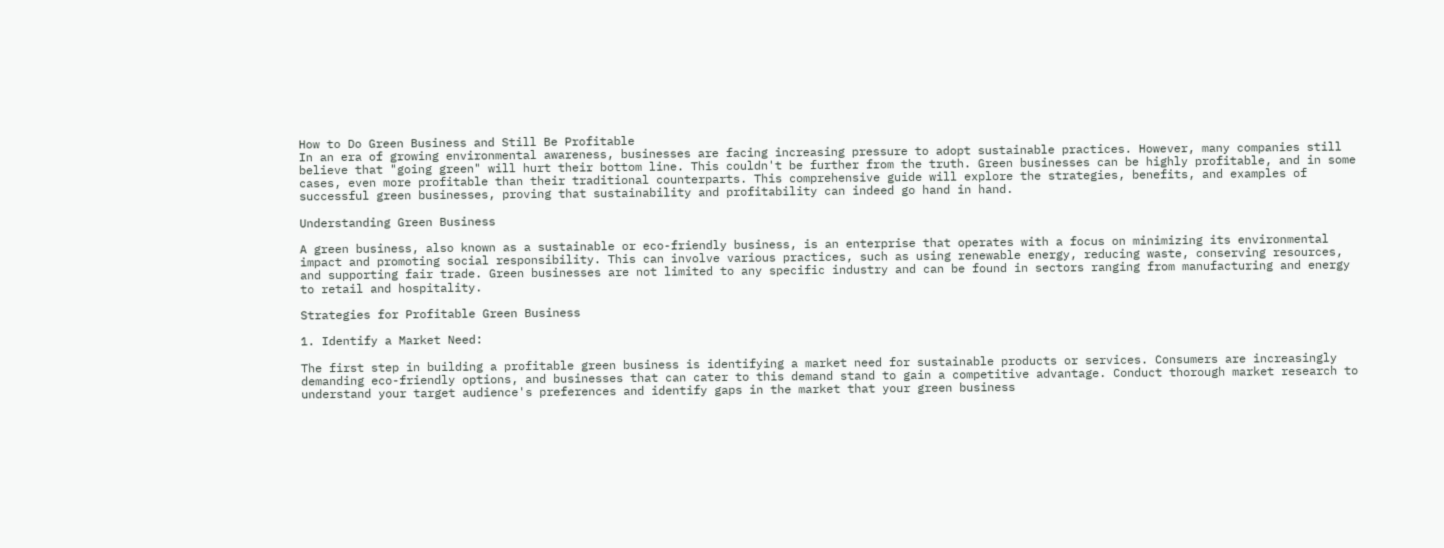How to Do Green Business and Still Be Profitable
In an era of growing environmental awareness, businesses are facing increasing pressure to adopt sustainable practices. However, many companies still believe that "going green" will hurt their bottom line. This couldn't be further from the truth. Green businesses can be highly profitable, and in some cases, even more profitable than their traditional counterparts. This comprehensive guide will explore the strategies, benefits, and examples of successful green businesses, proving that sustainability and profitability can indeed go hand in hand.

Understanding Green Business

A green business, also known as a sustainable or eco-friendly business, is an enterprise that operates with a focus on minimizing its environmental impact and promoting social responsibility. This can involve various practices, such as using renewable energy, reducing waste, conserving resources, and supporting fair trade. Green businesses are not limited to any specific industry and can be found in sectors ranging from manufacturing and energy to retail and hospitality.

Strategies for Profitable Green Business

1. Identify a Market Need:

The first step in building a profitable green business is identifying a market need for sustainable products or services. Consumers are increasingly demanding eco-friendly options, and businesses that can cater to this demand stand to gain a competitive advantage. Conduct thorough market research to understand your target audience's preferences and identify gaps in the market that your green business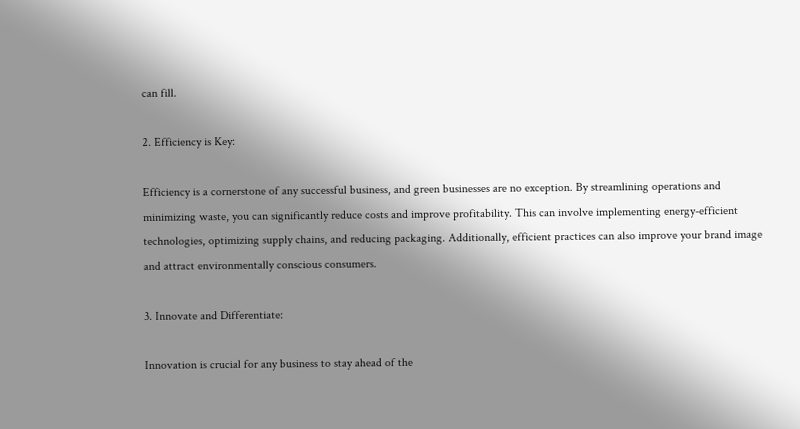can fill.

2. Efficiency is Key:

Efficiency is a cornerstone of any successful business, and green businesses are no exception. By streamlining operations and minimizing waste, you can significantly reduce costs and improve profitability. This can involve implementing energy-efficient technologies, optimizing supply chains, and reducing packaging. Additionally, efficient practices can also improve your brand image and attract environmentally conscious consumers.

3. Innovate and Differentiate:

Innovation is crucial for any business to stay ahead of the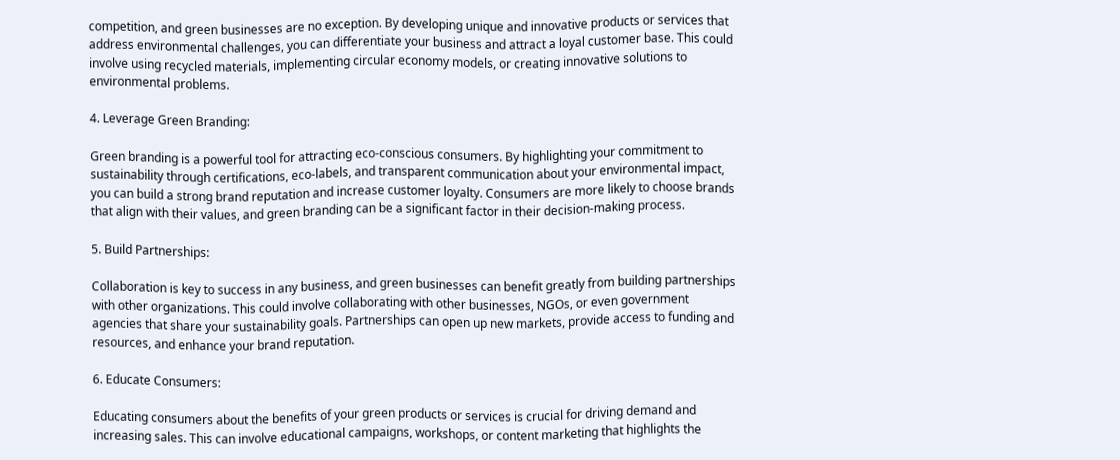competition, and green businesses are no exception. By developing unique and innovative products or services that address environmental challenges, you can differentiate your business and attract a loyal customer base. This could involve using recycled materials, implementing circular economy models, or creating innovative solutions to environmental problems.

4. Leverage Green Branding:

Green branding is a powerful tool for attracting eco-conscious consumers. By highlighting your commitment to sustainability through certifications, eco-labels, and transparent communication about your environmental impact, you can build a strong brand reputation and increase customer loyalty. Consumers are more likely to choose brands that align with their values, and green branding can be a significant factor in their decision-making process.

5. Build Partnerships:

Collaboration is key to success in any business, and green businesses can benefit greatly from building partnerships with other organizations. This could involve collaborating with other businesses, NGOs, or even government agencies that share your sustainability goals. Partnerships can open up new markets, provide access to funding and resources, and enhance your brand reputation.

6. Educate Consumers:

Educating consumers about the benefits of your green products or services is crucial for driving demand and increasing sales. This can involve educational campaigns, workshops, or content marketing that highlights the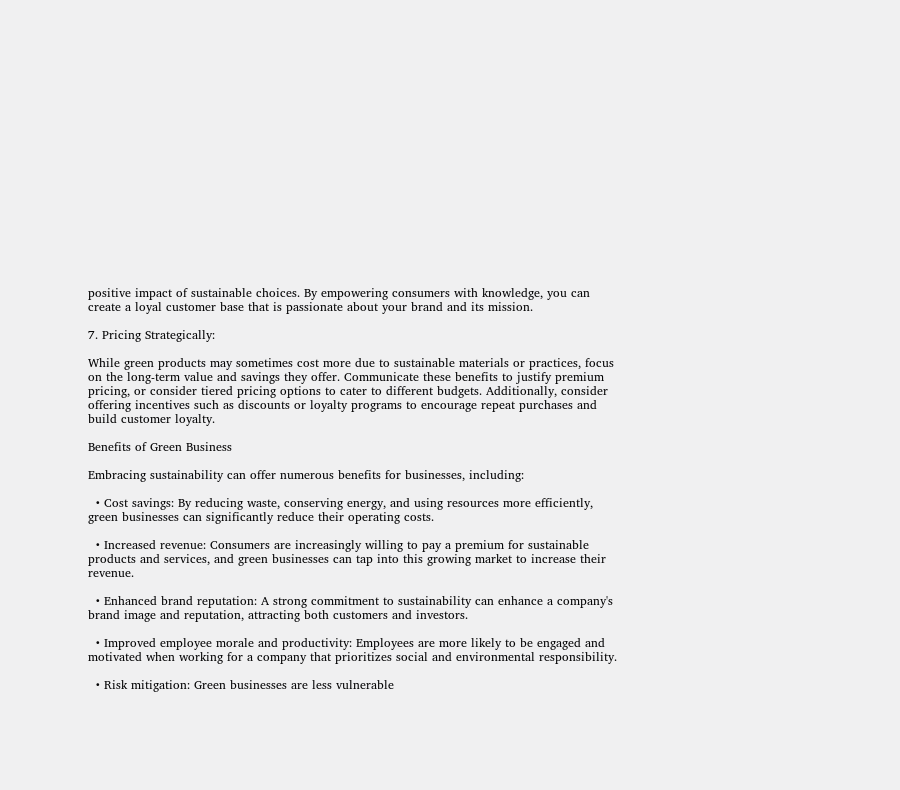positive impact of sustainable choices. By empowering consumers with knowledge, you can create a loyal customer base that is passionate about your brand and its mission.

7. Pricing Strategically:

While green products may sometimes cost more due to sustainable materials or practices, focus on the long-term value and savings they offer. Communicate these benefits to justify premium pricing, or consider tiered pricing options to cater to different budgets. Additionally, consider offering incentives such as discounts or loyalty programs to encourage repeat purchases and build customer loyalty.

Benefits of Green Business

Embracing sustainability can offer numerous benefits for businesses, including:

  • Cost savings: By reducing waste, conserving energy, and using resources more efficiently, green businesses can significantly reduce their operating costs.

  • Increased revenue: Consumers are increasingly willing to pay a premium for sustainable products and services, and green businesses can tap into this growing market to increase their revenue.

  • Enhanced brand reputation: A strong commitment to sustainability can enhance a company's brand image and reputation, attracting both customers and investors.

  • Improved employee morale and productivity: Employees are more likely to be engaged and motivated when working for a company that prioritizes social and environmental responsibility.

  • Risk mitigation: Green businesses are less vulnerable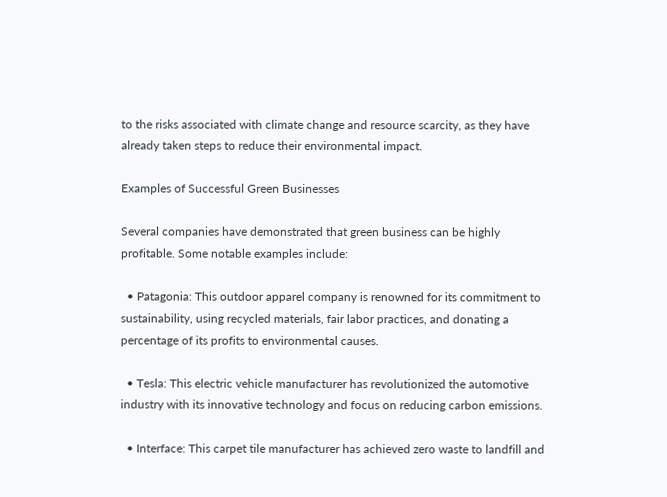to the risks associated with climate change and resource scarcity, as they have already taken steps to reduce their environmental impact.

Examples of Successful Green Businesses

Several companies have demonstrated that green business can be highly profitable. Some notable examples include:

  • Patagonia: This outdoor apparel company is renowned for its commitment to sustainability, using recycled materials, fair labor practices, and donating a percentage of its profits to environmental causes.

  • Tesla: This electric vehicle manufacturer has revolutionized the automotive industry with its innovative technology and focus on reducing carbon emissions.

  • Interface: This carpet tile manufacturer has achieved zero waste to landfill and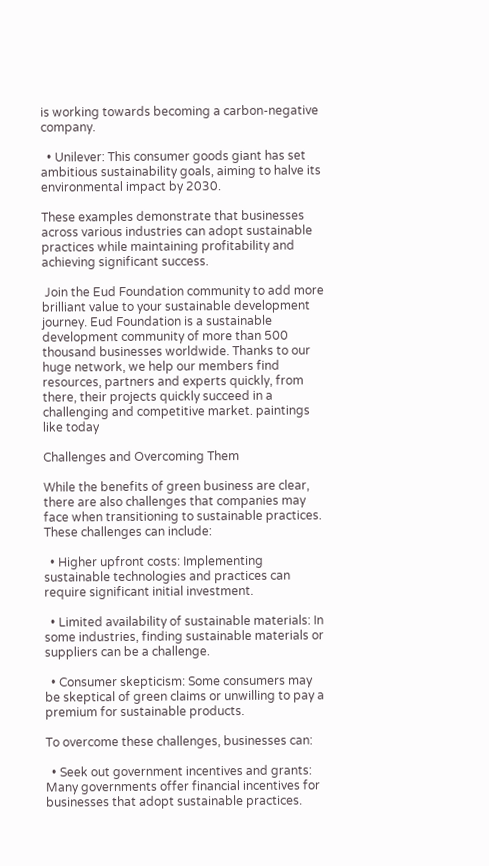is working towards becoming a carbon-negative company.

  • Unilever: This consumer goods giant has set ambitious sustainability goals, aiming to halve its environmental impact by 2030.

These examples demonstrate that businesses across various industries can adopt sustainable practices while maintaining profitability and achieving significant success.

 Join the Eud Foundation community to add more brilliant value to your sustainable development journey. Eud Foundation is a sustainable development community of more than 500 thousand businesses worldwide. Thanks to our huge network, we help our members find resources, partners and experts quickly, from there, their projects quickly succeed in a challenging and competitive market. paintings like today

Challenges and Overcoming Them

While the benefits of green business are clear, there are also challenges that companies may face when transitioning to sustainable practices. These challenges can include:

  • Higher upfront costs: Implementing sustainable technologies and practices can require significant initial investment.

  • Limited availability of sustainable materials: In some industries, finding sustainable materials or suppliers can be a challenge.

  • Consumer skepticism: Some consumers may be skeptical of green claims or unwilling to pay a premium for sustainable products.

To overcome these challenges, businesses can:

  • Seek out government incentives and grants: Many governments offer financial incentives for businesses that adopt sustainable practices.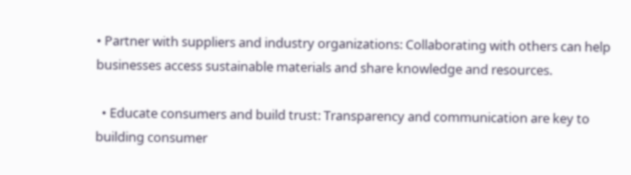• Partner with suppliers and industry organizations: Collaborating with others can help businesses access sustainable materials and share knowledge and resources.

  • Educate consumers and build trust: Transparency and communication are key to building consumer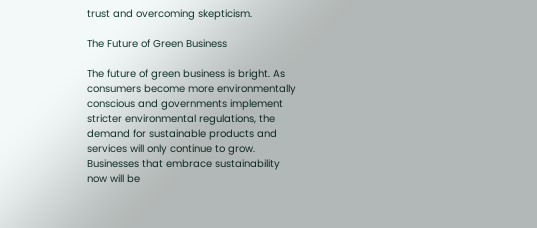trust and overcoming skepticism.

The Future of Green Business

The future of green business is bright. As consumers become more environmentally conscious and governments implement stricter environmental regulations, the demand for sustainable products and services will only continue to grow. Businesses that embrace sustainability now will be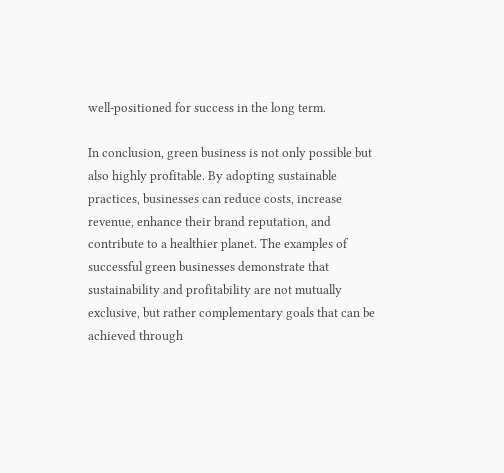well-positioned for success in the long term.

In conclusion, green business is not only possible but also highly profitable. By adopting sustainable practices, businesses can reduce costs, increase revenue, enhance their brand reputation, and contribute to a healthier planet. The examples of successful green businesses demonstrate that sustainability and profitability are not mutually exclusive, but rather complementary goals that can be achieved through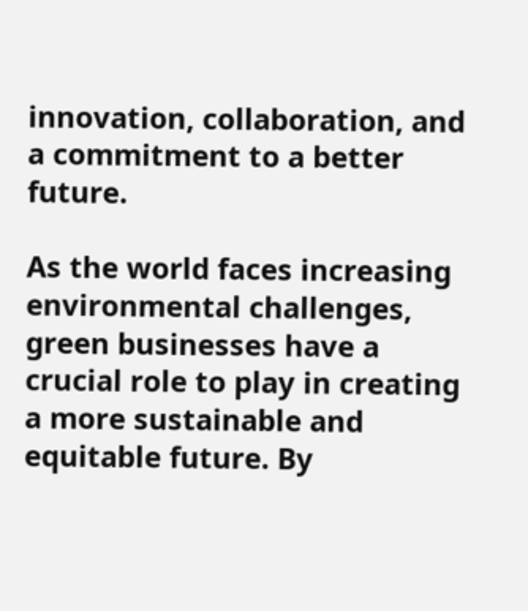innovation, collaboration, and a commitment to a better future.

As the world faces increasing environmental challenges, green businesses have a crucial role to play in creating a more sustainable and equitable future. By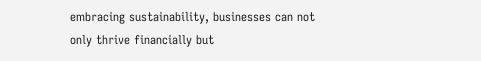embracing sustainability, businesses can not only thrive financially but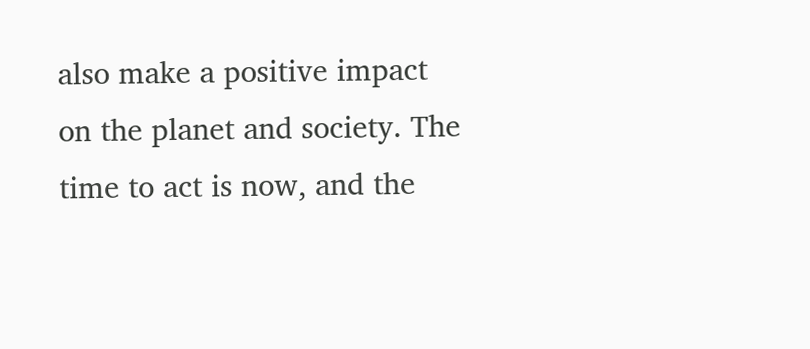also make a positive impact on the planet and society. The time to act is now, and the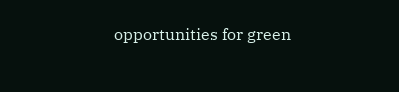opportunities for green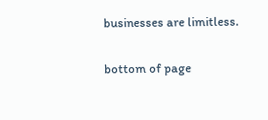businesses are limitless.


bottom of page